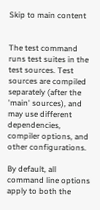Skip to main content


The test command runs test suites in the test sources. Test sources are compiled separately (after the 'main' sources), and may use different dependencies, compiler options, and other configurations.

By default, all command line options apply to both the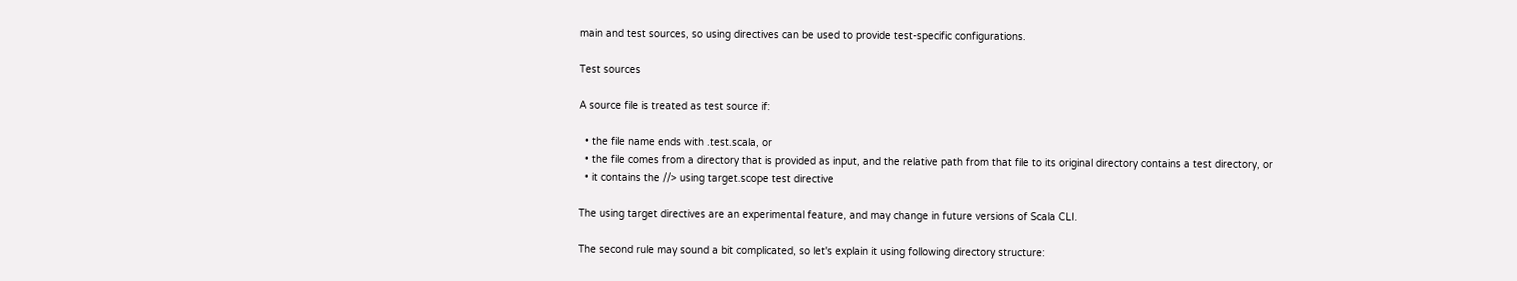main and test sources, so using directives can be used to provide test-specific configurations.

Test sources

A source file is treated as test source if:

  • the file name ends with .test.scala, or
  • the file comes from a directory that is provided as input, and the relative path from that file to its original directory contains a test directory, or
  • it contains the //> using target.scope test directive

The using target directives are an experimental feature, and may change in future versions of Scala CLI.

The second rule may sound a bit complicated, so let's explain it using following directory structure: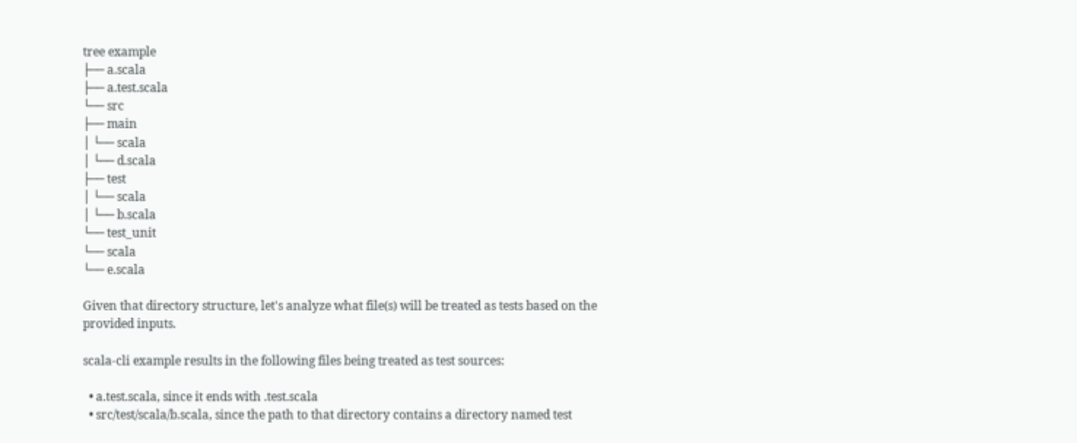tree example
├── a.scala
├── a.test.scala
└── src
├── main
│ └── scala
│ └── d.scala
├── test
│ └── scala
│ └── b.scala
└── test_unit
└── scala
└── e.scala

Given that directory structure, let's analyze what file(s) will be treated as tests based on the provided inputs.

scala-cli example results in the following files being treated as test sources:

  • a.test.scala, since it ends with .test.scala
  • src/test/scala/b.scala, since the path to that directory contains a directory named test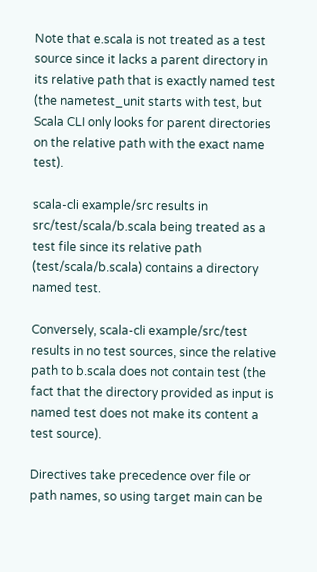Note that e.scala is not treated as a test source since it lacks a parent directory in its relative path that is exactly named test (the nametest_unit starts with test, but Scala CLI only looks for parent directories on the relative path with the exact name test).

scala-cli example/src results in src/test/scala/b.scala being treated as a test file since its relative path (test/scala/b.scala) contains a directory named test.

Conversely, scala-cli example/src/test results in no test sources, since the relative path to b.scala does not contain test (the fact that the directory provided as input is named test does not make its content a test source).

Directives take precedence over file or path names, so using target main can be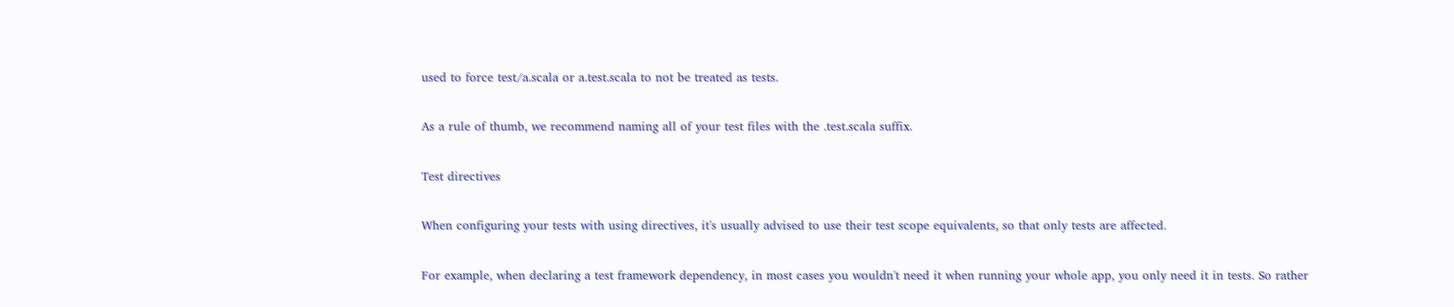used to force test/a.scala or a.test.scala to not be treated as tests.

As a rule of thumb, we recommend naming all of your test files with the .test.scala suffix.

Test directives

When configuring your tests with using directives, it's usually advised to use their test scope equivalents, so that only tests are affected.

For example, when declaring a test framework dependency, in most cases you wouldn't need it when running your whole app, you only need it in tests. So rather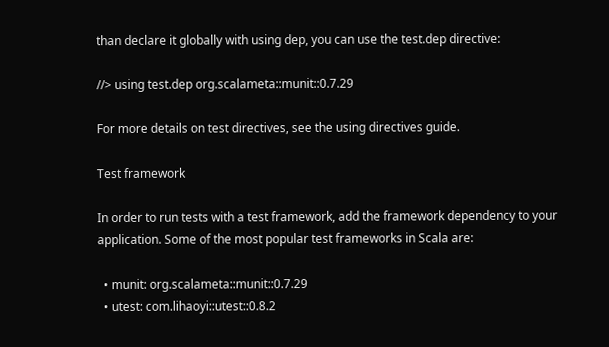than declare it globally with using dep, you can use the test.dep directive:

//> using test.dep org.scalameta::munit::0.7.29

For more details on test directives, see the using directives guide.

Test framework

In order to run tests with a test framework, add the framework dependency to your application. Some of the most popular test frameworks in Scala are:

  • munit: org.scalameta::munit::0.7.29
  • utest: com.lihaoyi::utest::0.8.2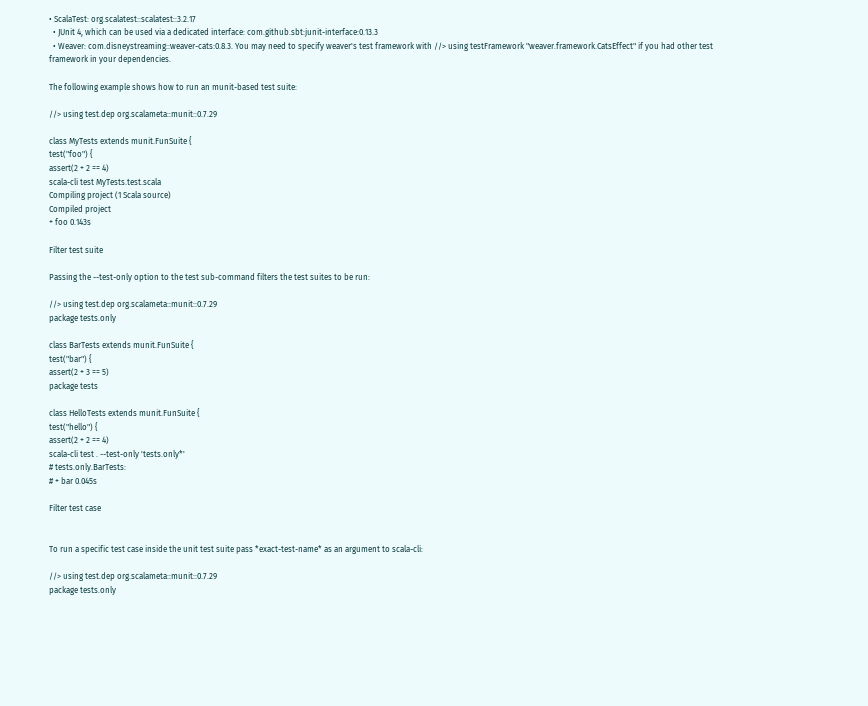• ScalaTest: org.scalatest::scalatest::3.2.17
  • JUnit 4, which can be used via a dedicated interface: com.github.sbt:junit-interface:0.13.3
  • Weaver: com.disneystreaming::weaver-cats:0.8.3. You may need to specify weaver's test framework with //> using testFramework "weaver.framework.CatsEffect" if you had other test framework in your dependencies.

The following example shows how to run an munit-based test suite:

//> using test.dep org.scalameta::munit::0.7.29

class MyTests extends munit.FunSuite {
test("foo") {
assert(2 + 2 == 4)
scala-cli test MyTests.test.scala
Compiling project (1 Scala source)
Compiled project
+ foo 0.143s

Filter test suite

Passing the --test-only option to the test sub-command filters the test suites to be run:

//> using test.dep org.scalameta::munit::0.7.29
package tests.only

class BarTests extends munit.FunSuite {
test("bar") {
assert(2 + 3 == 5)
package tests

class HelloTests extends munit.FunSuite {
test("hello") {
assert(2 + 2 == 4)
scala-cli test . --test-only 'tests.only*'
# tests.only.BarTests:
# + bar 0.045s

Filter test case


To run a specific test case inside the unit test suite pass *exact-test-name* as an argument to scala-cli:

//> using test.dep org.scalameta::munit::0.7.29
package tests.only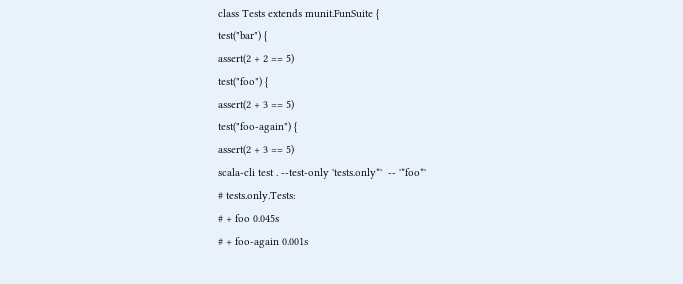class Tests extends munit.FunSuite {
test("bar") {
assert(2 + 2 == 5)
test("foo") {
assert(2 + 3 == 5)
test("foo-again") {
assert(2 + 3 == 5)
scala-cli test . --test-only 'tests.only*'  -- '*foo*'
# tests.only.Tests:
# + foo 0.045s
# + foo-again 0.001s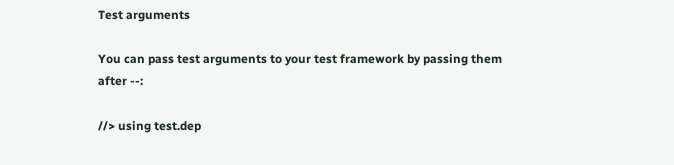Test arguments

You can pass test arguments to your test framework by passing them after --:

//> using test.dep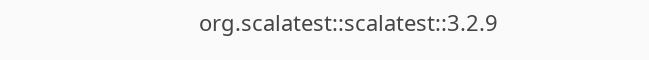org.scalatest::scalatest::3.2.9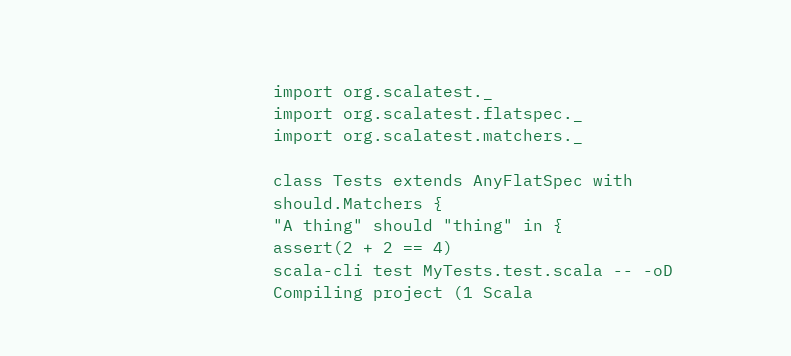import org.scalatest._
import org.scalatest.flatspec._
import org.scalatest.matchers._

class Tests extends AnyFlatSpec with should.Matchers {
"A thing" should "thing" in {
assert(2 + 2 == 4)
scala-cli test MyTests.test.scala -- -oD
Compiling project (1 Scala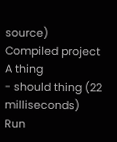source)
Compiled project
A thing
- should thing (22 milliseconds)
Run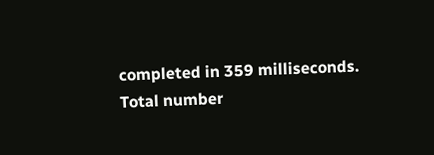completed in 359 milliseconds.
Total number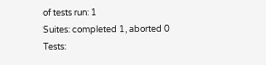of tests run: 1
Suites: completed 1, aborted 0
Tests: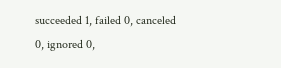succeeded 1, failed 0, canceled 0, ignored 0,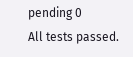pending 0
All tests passed.